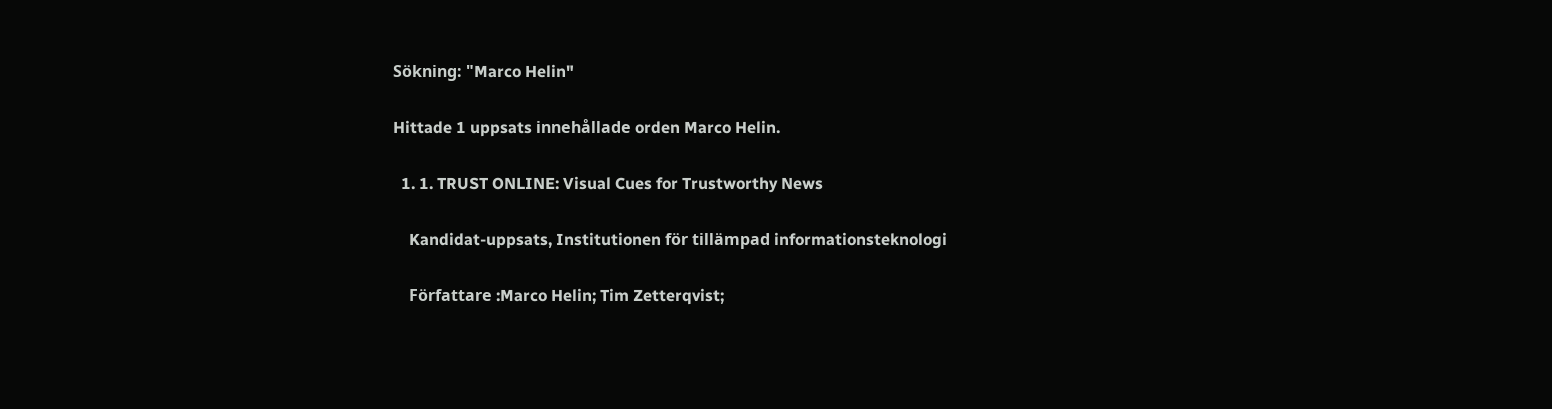Sökning: "Marco Helin"

Hittade 1 uppsats innehållade orden Marco Helin.

  1. 1. TRUST ONLINE: Visual Cues for Trustworthy News

    Kandidat-uppsats, Institutionen för tillämpad informationsteknologi

    Författare :Marco Helin; Tim Zetterqvist;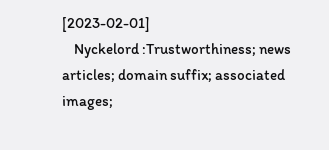[2023-02-01]
    Nyckelord :Trustworthiness; news articles; domain suffix; associated images;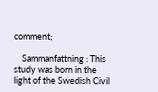comment;

    Sammanfattning : This study was born in the light of the Swedish Civil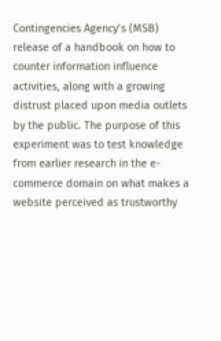Contingencies Agency’s (MSB) release of a handbook on how to counter information influence activities, along with a growing distrust placed upon media outlets by the public. The purpose of this experiment was to test knowledge from earlier research in the e-commerce domain on what makes a website perceived as trustworthy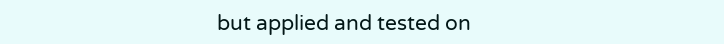but applied and tested on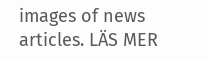images of news articles. LÄS MER